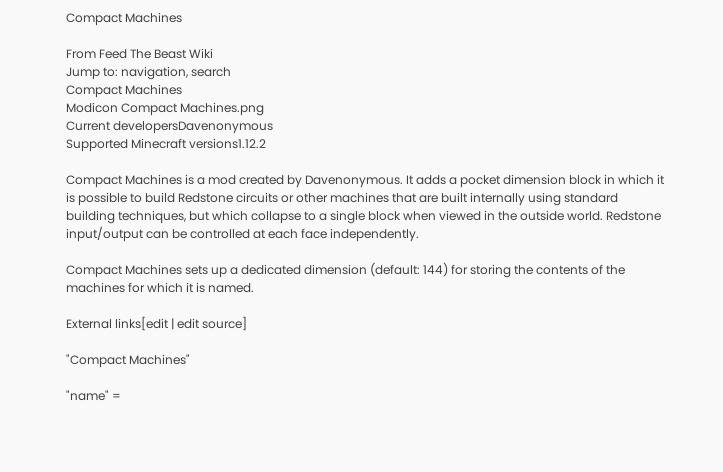Compact Machines

From Feed The Beast Wiki
Jump to: navigation, search
Compact Machines
Modicon Compact Machines.png
Current developersDavenonymous
Supported Minecraft versions1.12.2

Compact Machines is a mod created by Davenonymous. It adds a pocket dimension block in which it is possible to build Redstone circuits or other machines that are built internally using standard building techniques, but which collapse to a single block when viewed in the outside world. Redstone input/output can be controlled at each face independently.

Compact Machines sets up a dedicated dimension (default: 144) for storing the contents of the machines for which it is named.

External links[edit | edit source]

"Compact Machines"

"name" =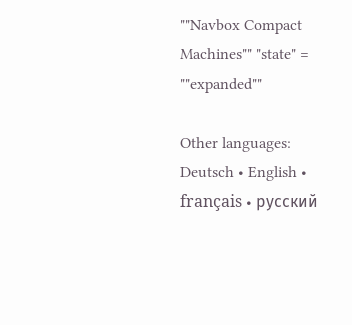""Navbox Compact Machines"" "state" = ""expanded""

Other languages:
Deutsch • English • français • русский